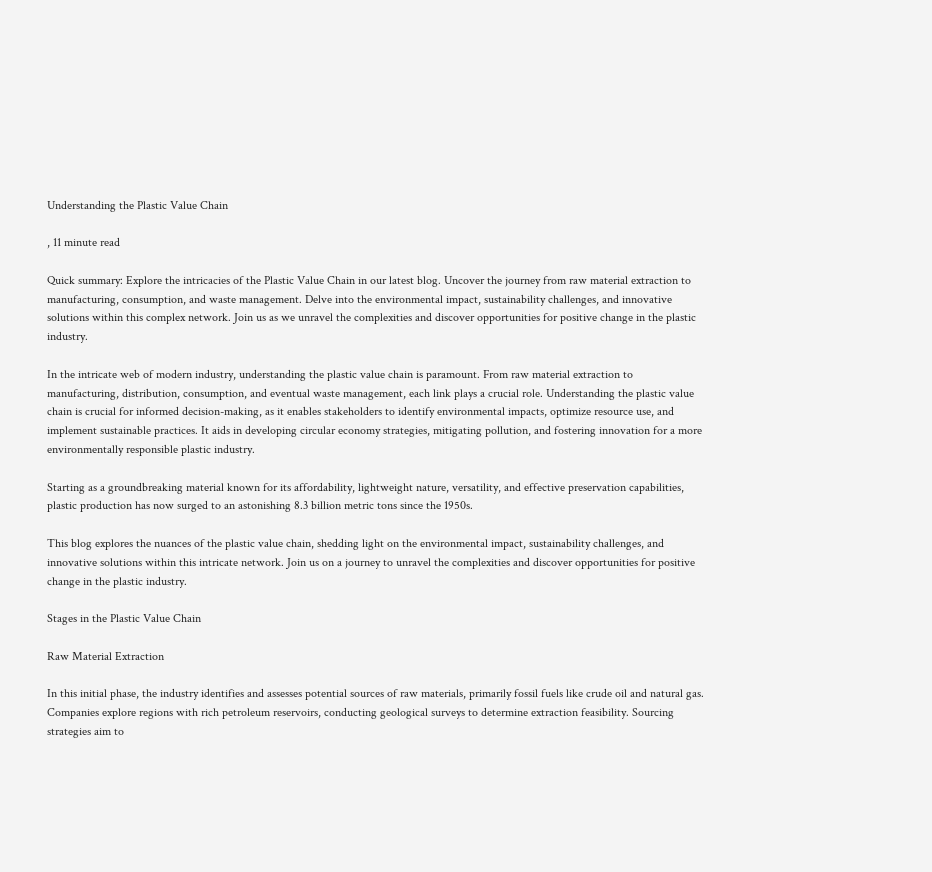Understanding the Plastic Value Chain

, 11 minute read

Quick summary: Explore the intricacies of the Plastic Value Chain in our latest blog. Uncover the journey from raw material extraction to manufacturing, consumption, and waste management. Delve into the environmental impact, sustainability challenges, and innovative solutions within this complex network. Join us as we unravel the complexities and discover opportunities for positive change in the plastic industry.

In the intricate web of modern industry, understanding the plastic value chain is paramount. From raw material extraction to manufacturing, distribution, consumption, and eventual waste management, each link plays a crucial role. Understanding the plastic value chain is crucial for informed decision-making, as it enables stakeholders to identify environmental impacts, optimize resource use, and implement sustainable practices. It aids in developing circular economy strategies, mitigating pollution, and fostering innovation for a more environmentally responsible plastic industry.

Starting as a groundbreaking material known for its affordability, lightweight nature, versatility, and effective preservation capabilities, plastic production has now surged to an astonishing 8.3 billion metric tons since the 1950s.

This blog explores the nuances of the plastic value chain, shedding light on the environmental impact, sustainability challenges, and innovative solutions within this intricate network. Join us on a journey to unravel the complexities and discover opportunities for positive change in the plastic industry.

Stages in the Plastic Value Chain

Raw Material Extraction

In this initial phase, the industry identifies and assesses potential sources of raw materials, primarily fossil fuels like crude oil and natural gas. Companies explore regions with rich petroleum reservoirs, conducting geological surveys to determine extraction feasibility. Sourcing strategies aim to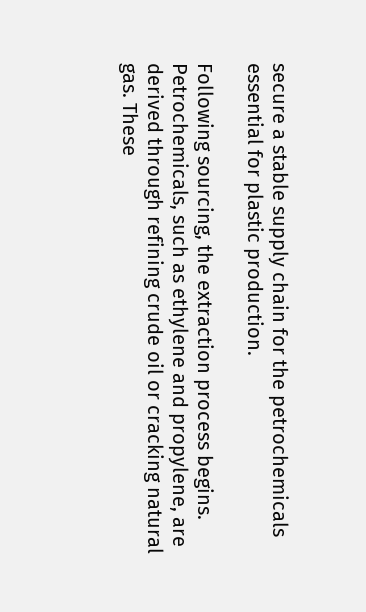secure a stable supply chain for the petrochemicals essential for plastic production.

Following sourcing, the extraction process begins. Petrochemicals, such as ethylene and propylene, are derived through refining crude oil or cracking natural gas. These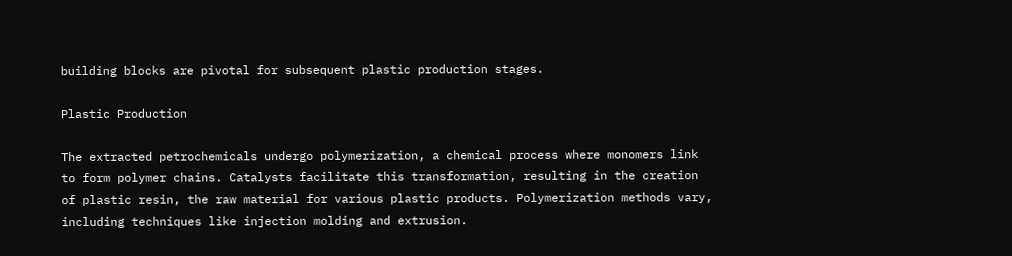building blocks are pivotal for subsequent plastic production stages.

Plastic Production

The extracted petrochemicals undergo polymerization, a chemical process where monomers link to form polymer chains. Catalysts facilitate this transformation, resulting in the creation of plastic resin, the raw material for various plastic products. Polymerization methods vary, including techniques like injection molding and extrusion.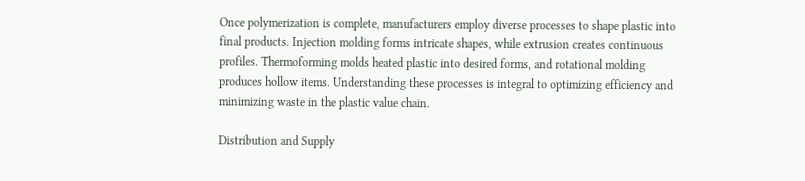Once polymerization is complete, manufacturers employ diverse processes to shape plastic into final products. Injection molding forms intricate shapes, while extrusion creates continuous profiles. Thermoforming molds heated plastic into desired forms, and rotational molding produces hollow items. Understanding these processes is integral to optimizing efficiency and minimizing waste in the plastic value chain.

Distribution and Supply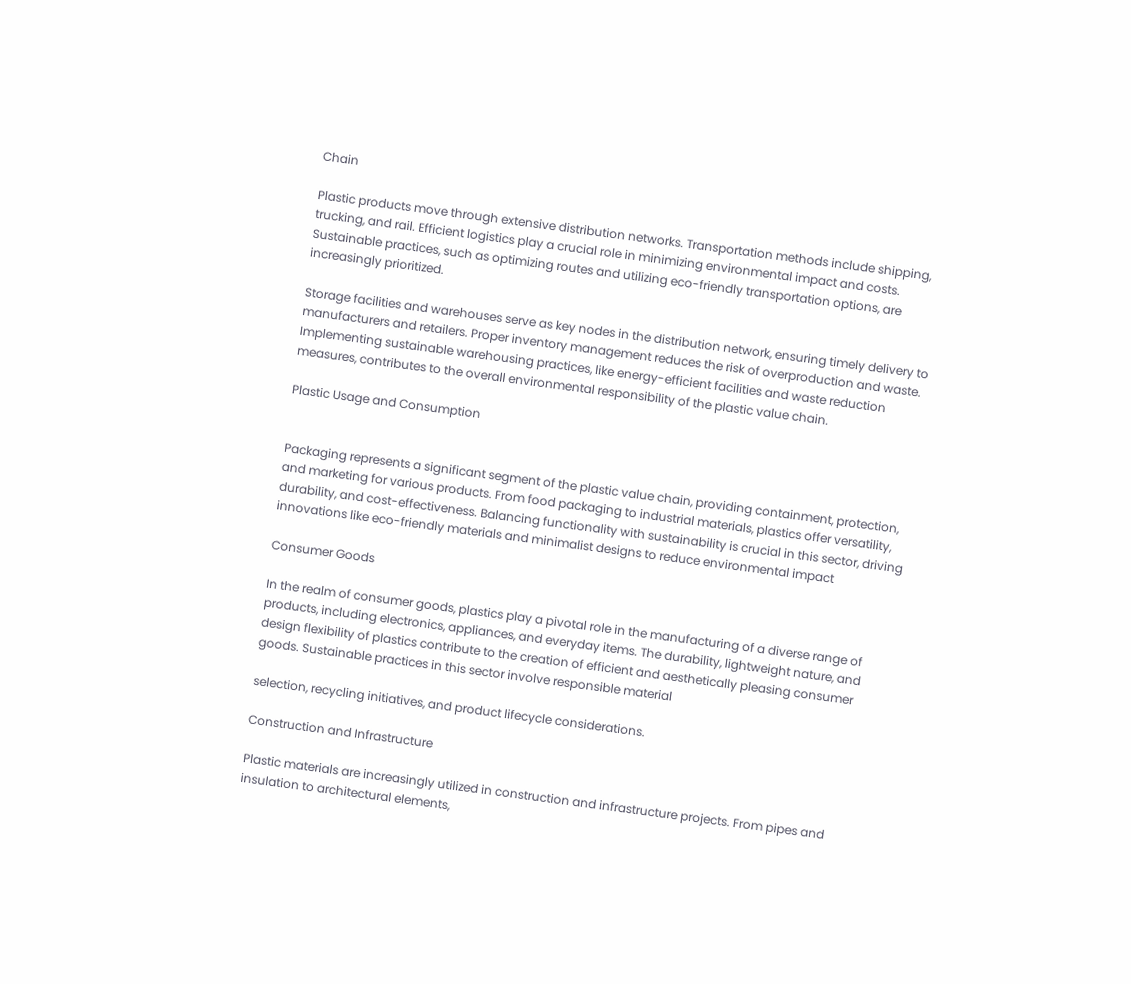Chain

Plastic products move through extensive distribution networks. Transportation methods include shipping, trucking, and rail. Efficient logistics play a crucial role in minimizing environmental impact and costs. Sustainable practices, such as optimizing routes and utilizing eco-friendly transportation options, are increasingly prioritized.

Storage facilities and warehouses serve as key nodes in the distribution network, ensuring timely delivery to manufacturers and retailers. Proper inventory management reduces the risk of overproduction and waste. Implementing sustainable warehousing practices, like energy-efficient facilities and waste reduction measures, contributes to the overall environmental responsibility of the plastic value chain.

Plastic Usage and Consumption


Packaging represents a significant segment of the plastic value chain, providing containment, protection, and marketing for various products. From food packaging to industrial materials, plastics offer versatility, durability, and cost-effectiveness. Balancing functionality with sustainability is crucial in this sector, driving innovations like eco-friendly materials and minimalist designs to reduce environmental impact

Consumer Goods

In the realm of consumer goods, plastics play a pivotal role in the manufacturing of a diverse range of products, including electronics, appliances, and everyday items. The durability, lightweight nature, and design flexibility of plastics contribute to the creation of efficient and aesthetically pleasing consumer goods. Sustainable practices in this sector involve responsible material

selection, recycling initiatives, and product lifecycle considerations.

Construction and Infrastructure

Plastic materials are increasingly utilized in construction and infrastructure projects. From pipes and insulation to architectural elements,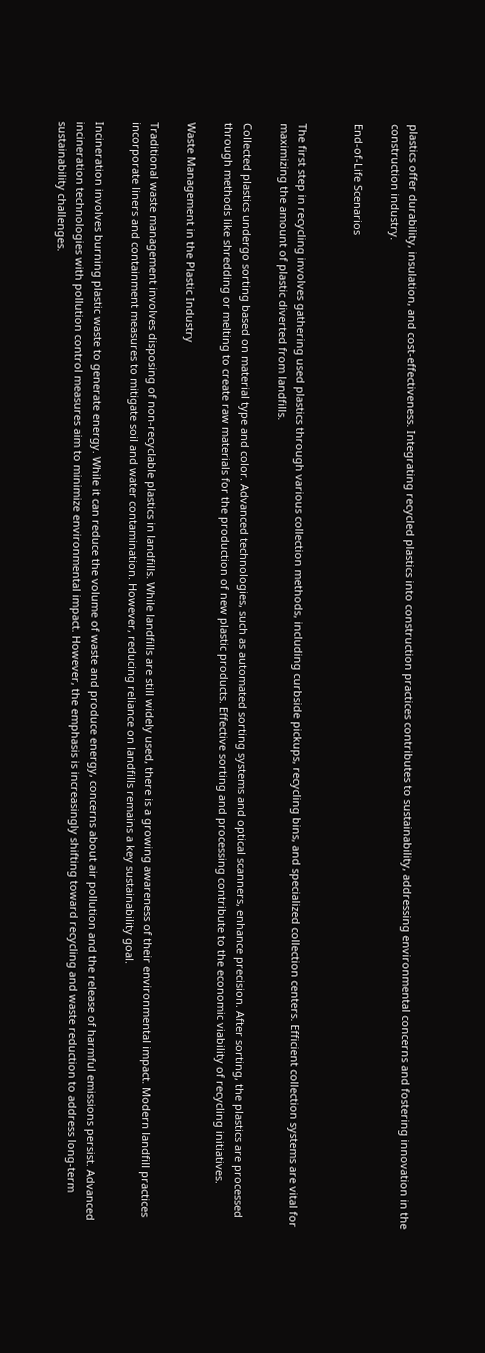plastics offer durability, insulation, and cost-effectiveness. Integrating recycled plastics into construction practices contributes to sustainability, addressing environmental concerns and fostering innovation in the construction industry.

End-of-Life Scenarios


The first step in recycling involves gathering used plastics through various collection methods, including curbside pickups, recycling bins, and specialized collection centers. Efficient collection systems are vital for maximizing the amount of plastic diverted from landfills.

Collected plastics undergo sorting based on material type and color. Advanced technologies, such as automated sorting systems and optical scanners, enhance precision. After sorting, the plastics are processed through methods like shredding or melting to create raw materials for the production of new plastic products. Effective sorting and processing contribute to the economic viability of recycling initiatives.

Waste Management in the Plastic Industry

Traditional waste management involves disposing of non-recyclable plastics in landfills. While landfills are still widely used, there is a growing awareness of their environmental impact. Modern landfill practices incorporate liners and containment measures to mitigate soil and water contamination. However, reducing reliance on landfills remains a key sustainability goal.

Incineration involves burning plastic waste to generate energy. While it can reduce the volume of waste and produce energy, concerns about air pollution and the release of harmful emissions persist. Advanced incineration technologies with pollution control measures aim to minimize environmental impact. However, the emphasis is increasingly shifting toward recycling and waste reduction to address long-term sustainability challenges.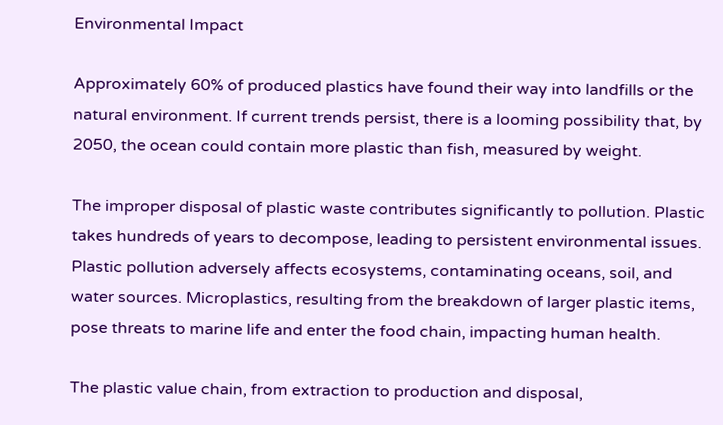Environmental Impact

Approximately 60% of produced plastics have found their way into landfills or the natural environment. If current trends persist, there is a looming possibility that, by 2050, the ocean could contain more plastic than fish, measured by weight.

The improper disposal of plastic waste contributes significantly to pollution. Plastic takes hundreds of years to decompose, leading to persistent environmental issues. Plastic pollution adversely affects ecosystems, contaminating oceans, soil, and water sources. Microplastics, resulting from the breakdown of larger plastic items, pose threats to marine life and enter the food chain, impacting human health.

The plastic value chain, from extraction to production and disposal,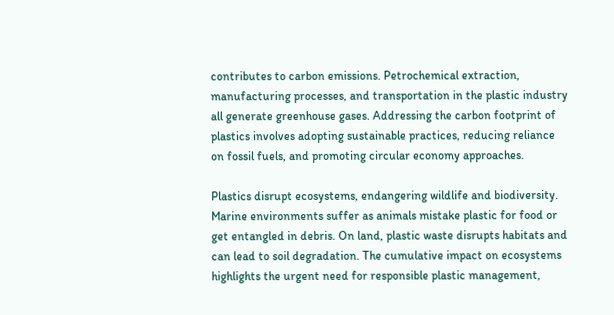contributes to carbon emissions. Petrochemical extraction, manufacturing processes, and transportation in the plastic industry all generate greenhouse gases. Addressing the carbon footprint of plastics involves adopting sustainable practices, reducing reliance on fossil fuels, and promoting circular economy approaches.

Plastics disrupt ecosystems, endangering wildlife and biodiversity. Marine environments suffer as animals mistake plastic for food or get entangled in debris. On land, plastic waste disrupts habitats and can lead to soil degradation. The cumulative impact on ecosystems highlights the urgent need for responsible plastic management,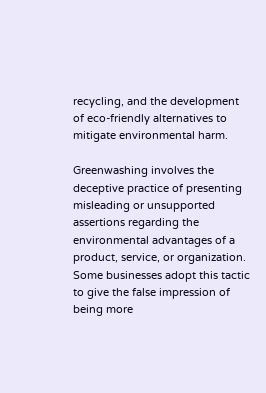recycling, and the development of eco-friendly alternatives to mitigate environmental harm.

Greenwashing involves the deceptive practice of presenting misleading or unsupported assertions regarding the environmental advantages of a product, service, or organization. Some businesses adopt this tactic to give the false impression of being more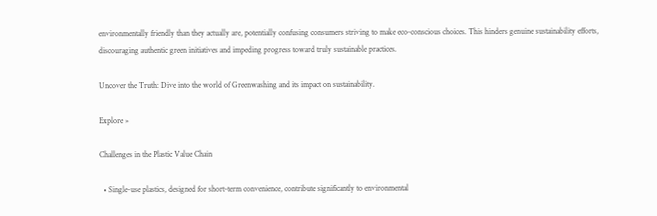environmentally friendly than they actually are, potentially confusing consumers striving to make eco-conscious choices. This hinders genuine sustainability efforts, discouraging authentic green initiatives and impeding progress toward truly sustainable practices.

Uncover the Truth: Dive into the world of Greenwashing and its impact on sustainability.

Explore »

Challenges in the Plastic Value Chain

  • Single-use plastics, designed for short-term convenience, contribute significantly to environmental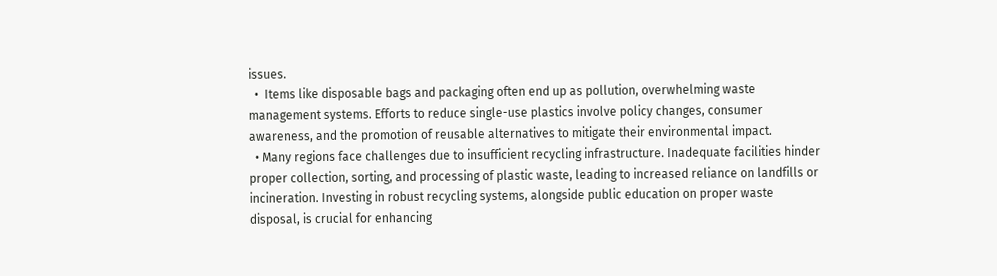issues.
  •  Items like disposable bags and packaging often end up as pollution, overwhelming waste management systems. Efforts to reduce single-use plastics involve policy changes, consumer awareness, and the promotion of reusable alternatives to mitigate their environmental impact.
  • Many regions face challenges due to insufficient recycling infrastructure. Inadequate facilities hinder proper collection, sorting, and processing of plastic waste, leading to increased reliance on landfills or incineration. Investing in robust recycling systems, alongside public education on proper waste disposal, is crucial for enhancing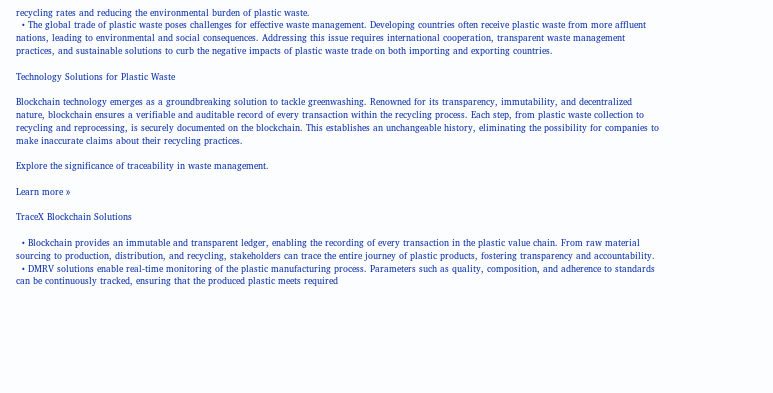recycling rates and reducing the environmental burden of plastic waste.
  • The global trade of plastic waste poses challenges for effective waste management. Developing countries often receive plastic waste from more affluent nations, leading to environmental and social consequences. Addressing this issue requires international cooperation, transparent waste management practices, and sustainable solutions to curb the negative impacts of plastic waste trade on both importing and exporting countries.

Technology Solutions for Plastic Waste

Blockchain technology emerges as a groundbreaking solution to tackle greenwashing. Renowned for its transparency, immutability, and decentralized nature, blockchain ensures a verifiable and auditable record of every transaction within the recycling process. Each step, from plastic waste collection to recycling and reprocessing, is securely documented on the blockchain. This establishes an unchangeable history, eliminating the possibility for companies to make inaccurate claims about their recycling practices.

Explore the significance of traceability in waste management.

Learn more »

TraceX Blockchain Solutions

  • Blockchain provides an immutable and transparent ledger, enabling the recording of every transaction in the plastic value chain. From raw material sourcing to production, distribution, and recycling, stakeholders can trace the entire journey of plastic products, fostering transparency and accountability.
  • DMRV solutions enable real-time monitoring of the plastic manufacturing process. Parameters such as quality, composition, and adherence to standards can be continuously tracked, ensuring that the produced plastic meets required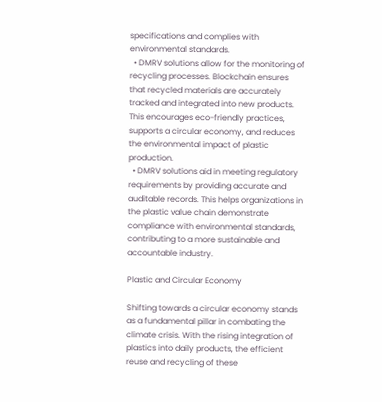specifications and complies with environmental standards.
  • DMRV solutions allow for the monitoring of recycling processes. Blockchain ensures that recycled materials are accurately tracked and integrated into new products. This encourages eco-friendly practices, supports a circular economy, and reduces the environmental impact of plastic production.
  • DMRV solutions aid in meeting regulatory requirements by providing accurate and auditable records. This helps organizations in the plastic value chain demonstrate compliance with environmental standards, contributing to a more sustainable and accountable industry.

Plastic and Circular Economy

Shifting towards a circular economy stands as a fundamental pillar in combating the climate crisis. With the rising integration of plastics into daily products, the efficient reuse and recycling of these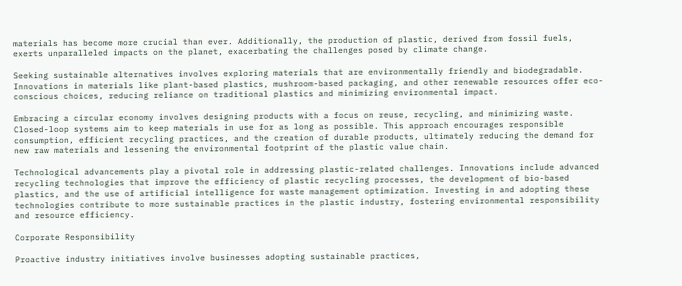materials has become more crucial than ever. Additionally, the production of plastic, derived from fossil fuels, exerts unparalleled impacts on the planet, exacerbating the challenges posed by climate change.

Seeking sustainable alternatives involves exploring materials that are environmentally friendly and biodegradable. Innovations in materials like plant-based plastics, mushroom-based packaging, and other renewable resources offer eco-conscious choices, reducing reliance on traditional plastics and minimizing environmental impact.

Embracing a circular economy involves designing products with a focus on reuse, recycling, and minimizing waste. Closed-loop systems aim to keep materials in use for as long as possible. This approach encourages responsible consumption, efficient recycling practices, and the creation of durable products, ultimately reducing the demand for new raw materials and lessening the environmental footprint of the plastic value chain.

Technological advancements play a pivotal role in addressing plastic-related challenges. Innovations include advanced recycling technologies that improve the efficiency of plastic recycling processes, the development of bio-based plastics, and the use of artificial intelligence for waste management optimization. Investing in and adopting these technologies contribute to more sustainable practices in the plastic industry, fostering environmental responsibility and resource efficiency.

Corporate Responsibility

Proactive industry initiatives involve businesses adopting sustainable practices,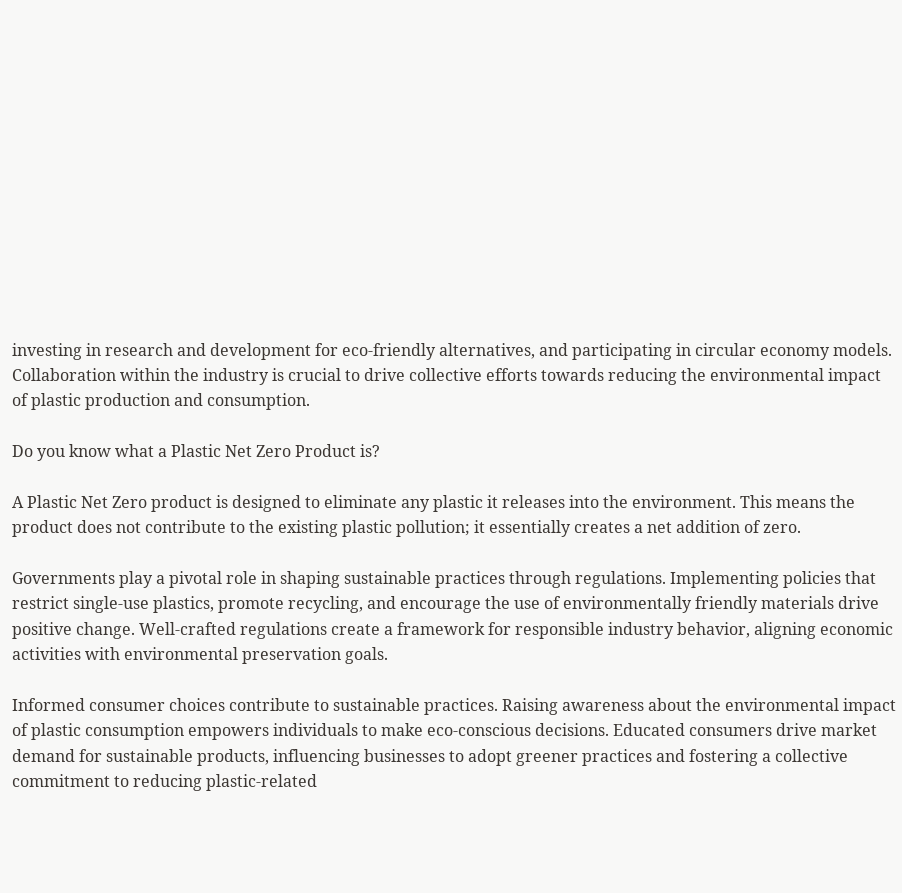investing in research and development for eco-friendly alternatives, and participating in circular economy models. Collaboration within the industry is crucial to drive collective efforts towards reducing the environmental impact of plastic production and consumption.

Do you know what a Plastic Net Zero Product is?

A Plastic Net Zero product is designed to eliminate any plastic it releases into the environment. This means the product does not contribute to the existing plastic pollution; it essentially creates a net addition of zero.

Governments play a pivotal role in shaping sustainable practices through regulations. Implementing policies that restrict single-use plastics, promote recycling, and encourage the use of environmentally friendly materials drive positive change. Well-crafted regulations create a framework for responsible industry behavior, aligning economic activities with environmental preservation goals.

Informed consumer choices contribute to sustainable practices. Raising awareness about the environmental impact of plastic consumption empowers individuals to make eco-conscious decisions. Educated consumers drive market demand for sustainable products, influencing businesses to adopt greener practices and fostering a collective commitment to reducing plastic-related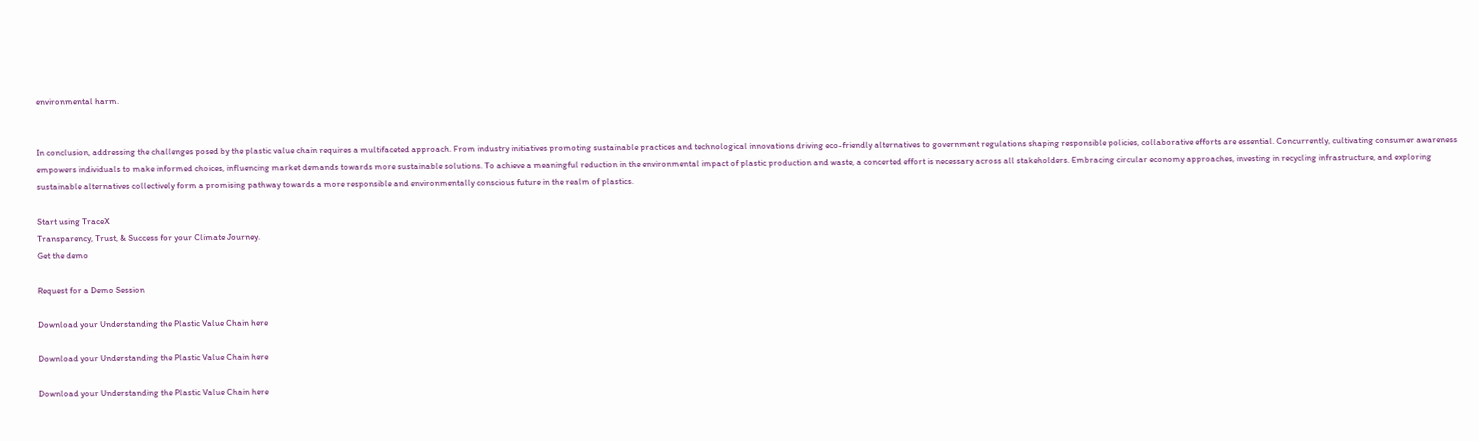environmental harm.


In conclusion, addressing the challenges posed by the plastic value chain requires a multifaceted approach. From industry initiatives promoting sustainable practices and technological innovations driving eco-friendly alternatives to government regulations shaping responsible policies, collaborative efforts are essential. Concurrently, cultivating consumer awareness empowers individuals to make informed choices, influencing market demands towards more sustainable solutions. To achieve a meaningful reduction in the environmental impact of plastic production and waste, a concerted effort is necessary across all stakeholders. Embracing circular economy approaches, investing in recycling infrastructure, and exploring sustainable alternatives collectively form a promising pathway towards a more responsible and environmentally conscious future in the realm of plastics.

Start using TraceX
Transparency, Trust, & Success for your Climate Journey.
Get the demo

Request for a Demo Session

Download your Understanding the Plastic Value Chain here

Download your Understanding the Plastic Value Chain here

Download your Understanding the Plastic Value Chain here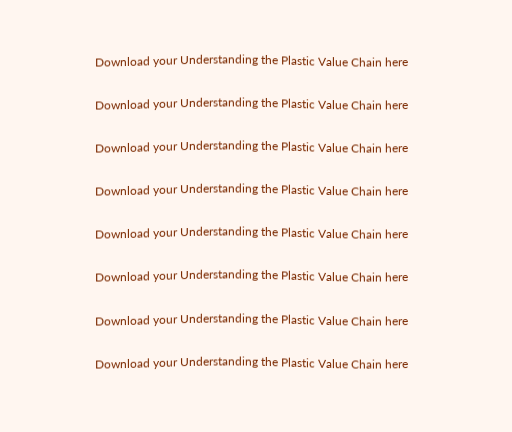Download your Understanding the Plastic Value Chain here

Download your Understanding the Plastic Value Chain here

Download your Understanding the Plastic Value Chain here

Download your Understanding the Plastic Value Chain here

Download your Understanding the Plastic Value Chain here

Download your Understanding the Plastic Value Chain here

Download your Understanding the Plastic Value Chain here

Download your Understanding the Plastic Value Chain here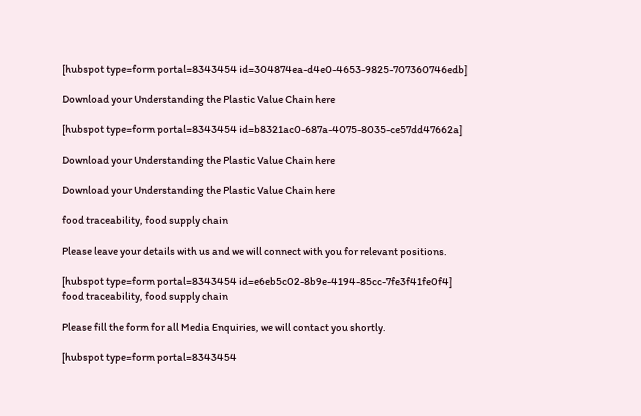[hubspot type=form portal=8343454 id=304874ea-d4e0-4653-9825-707360746edb]

Download your Understanding the Plastic Value Chain here

[hubspot type=form portal=8343454 id=b8321ac0-687a-4075-8035-ce57dd47662a]

Download your Understanding the Plastic Value Chain here

Download your Understanding the Plastic Value Chain here

food traceability, food supply chain

Please leave your details with us and we will connect with you for relevant positions.

[hubspot type=form portal=8343454 id=e6eb5c02-8b9e-4194-85cc-7fe3f41fe0f4]
food traceability, food supply chain

Please fill the form for all Media Enquiries, we will contact you shortly.

[hubspot type=form portal=8343454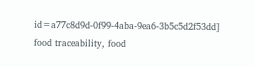id=a77c8d9d-0f99-4aba-9ea6-3b5c5d2f53dd]
food traceability, food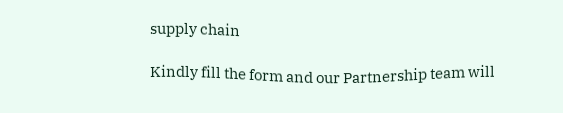supply chain

Kindly fill the form and our Partnership team will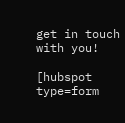get in touch with you!

[hubspot type=form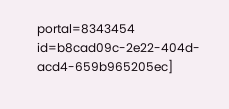portal=8343454 id=b8cad09c-2e22-404d-acd4-659b965205ec]